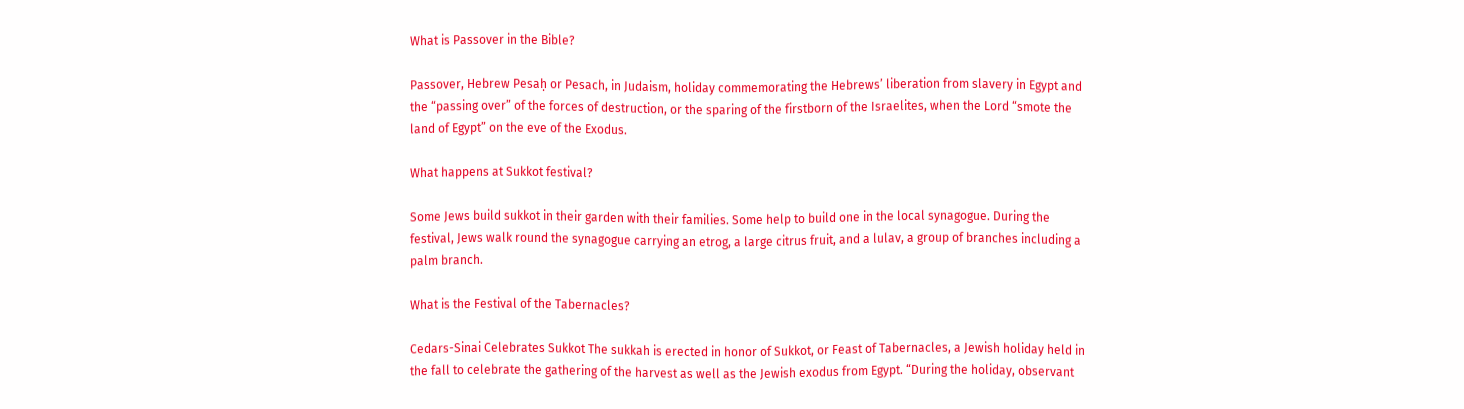What is Passover in the Bible?

Passover, Hebrew Pesaḥ or Pesach, in Judaism, holiday commemorating the Hebrews’ liberation from slavery in Egypt and the “passing over” of the forces of destruction, or the sparing of the firstborn of the Israelites, when the Lord “smote the land of Egypt” on the eve of the Exodus.

What happens at Sukkot festival?

Some Jews build sukkot in their garden with their families. Some help to build one in the local synagogue. During the festival, Jews walk round the synagogue carrying an etrog, a large citrus fruit, and a lulav, a group of branches including a palm branch.

What is the Festival of the Tabernacles?

Cedars-Sinai Celebrates Sukkot The sukkah is erected in honor of Sukkot, or Feast of Tabernacles, a Jewish holiday held in the fall to celebrate the gathering of the harvest as well as the Jewish exodus from Egypt. “During the holiday, observant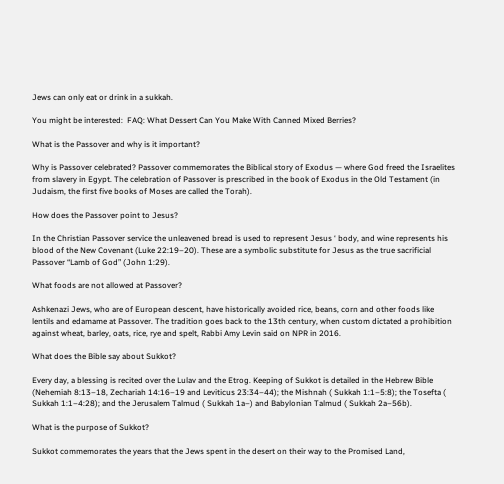Jews can only eat or drink in a sukkah.

You might be interested:  FAQ: What Dessert Can You Make With Canned Mixed Berries?

What is the Passover and why is it important?

Why is Passover celebrated? Passover commemorates the Biblical story of Exodus — where God freed the Israelites from slavery in Egypt. The celebration of Passover is prescribed in the book of Exodus in the Old Testament (in Judaism, the first five books of Moses are called the Torah).

How does the Passover point to Jesus?

In the Christian Passover service the unleavened bread is used to represent Jesus ‘ body, and wine represents his blood of the New Covenant (Luke 22:19–20). These are a symbolic substitute for Jesus as the true sacrificial Passover “Lamb of God” (John 1:29).

What foods are not allowed at Passover?

Ashkenazi Jews, who are of European descent, have historically avoided rice, beans, corn and other foods like lentils and edamame at Passover. The tradition goes back to the 13th century, when custom dictated a prohibition against wheat, barley, oats, rice, rye and spelt, Rabbi Amy Levin said on NPR in 2016.

What does the Bible say about Sukkot?

Every day, a blessing is recited over the Lulav and the Etrog. Keeping of Sukkot is detailed in the Hebrew Bible (Nehemiah 8:13–18, Zechariah 14:16–19 and Leviticus 23:34–44); the Mishnah ( Sukkah 1:1–5:8); the Tosefta ( Sukkah 1:1–4:28); and the Jerusalem Talmud ( Sukkah 1a–) and Babylonian Talmud ( Sukkah 2a–56b).

What is the purpose of Sukkot?

Sukkot commemorates the years that the Jews spent in the desert on their way to the Promised Land,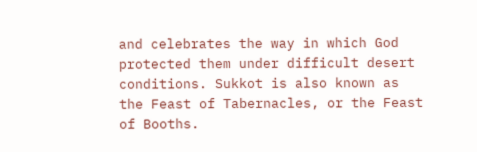and celebrates the way in which God protected them under difficult desert conditions. Sukkot is also known as the Feast of Tabernacles, or the Feast of Booths.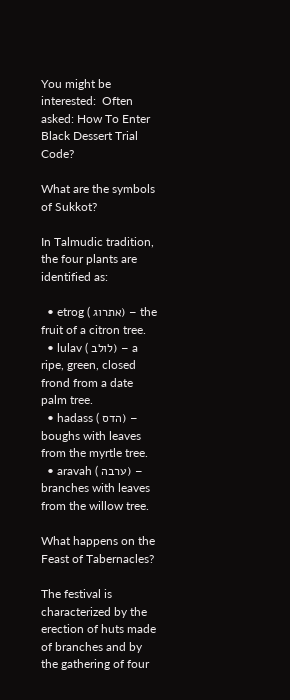You might be interested:  Often asked: How To Enter Black Dessert Trial Code?

What are the symbols of Sukkot?

In Talmudic tradition, the four plants are identified as:

  • etrog ( אתרוג) – the fruit of a citron tree.
  • lulav ( לולב) – a ripe, green, closed frond from a date palm tree.
  • hadass ( הדס) – boughs with leaves from the myrtle tree.
  • aravah ( ערבה) – branches with leaves from the willow tree.

What happens on the Feast of Tabernacles?

The festival is characterized by the erection of huts made of branches and by the gathering of four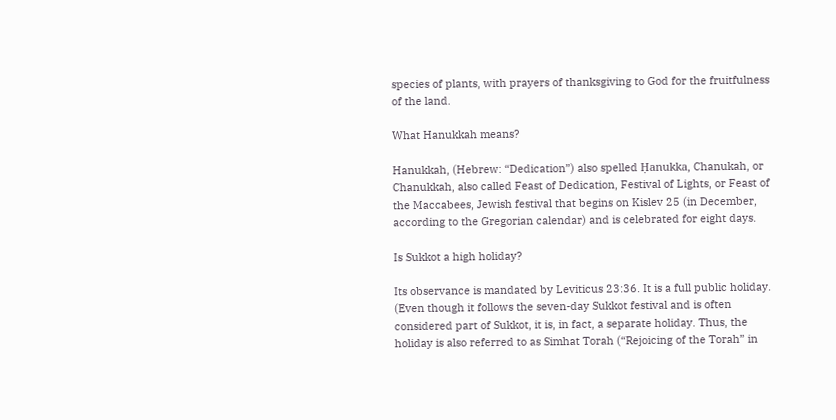species of plants, with prayers of thanksgiving to God for the fruitfulness of the land.

What Hanukkah means?

Hanukkah, (Hebrew: “Dedication”) also spelled Ḥanukka, Chanukah, or Chanukkah, also called Feast of Dedication, Festival of Lights, or Feast of the Maccabees, Jewish festival that begins on Kislev 25 (in December, according to the Gregorian calendar) and is celebrated for eight days.

Is Sukkot a high holiday?

Its observance is mandated by Leviticus 23:36. It is a full public holiday. (Even though it follows the seven-day Sukkot festival and is often considered part of Sukkot, it is, in fact, a separate holiday. Thus, the holiday is also referred to as Simhat Torah (“Rejoicing of the Torah” in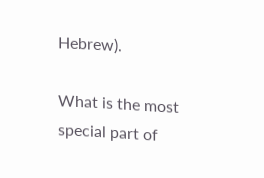Hebrew).

What is the most special part of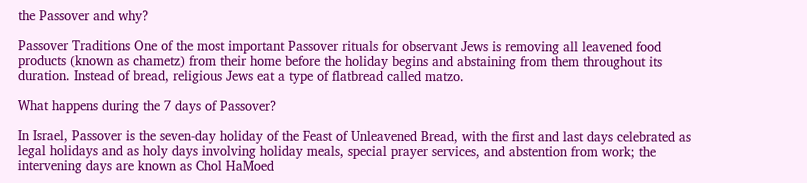the Passover and why?

Passover Traditions One of the most important Passover rituals for observant Jews is removing all leavened food products (known as chametz) from their home before the holiday begins and abstaining from them throughout its duration. Instead of bread, religious Jews eat a type of flatbread called matzo.

What happens during the 7 days of Passover?

In Israel, Passover is the seven-day holiday of the Feast of Unleavened Bread, with the first and last days celebrated as legal holidays and as holy days involving holiday meals, special prayer services, and abstention from work; the intervening days are known as Chol HaMoed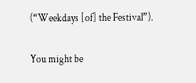(“Weekdays [of] the Festival”).

You might be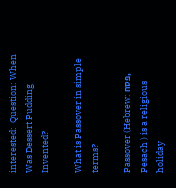interested:  Question: When Was Dessert Pudding Invented?

What is Passover in simple terms?

Passover (Hebrew: פסח, Pesach ) is a religious holiday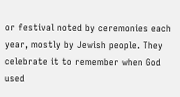or festival noted by ceremonies each year, mostly by Jewish people. They celebrate it to remember when God used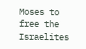Moses to free the Israelites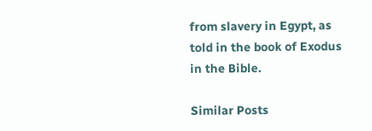from slavery in Egypt, as told in the book of Exodus in the Bible.

Similar Posts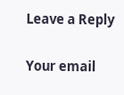Leave a Reply

Your email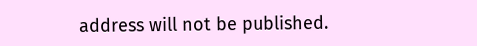address will not be published.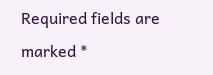Required fields are marked *